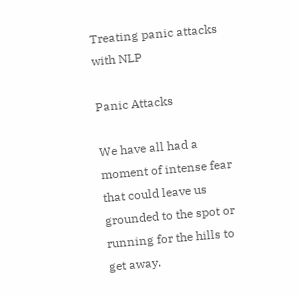Treating panic attacks with NLP

Panic Attacks

We have all had a moment of intense fear that could leave us grounded to the spot or running for the hills to get away.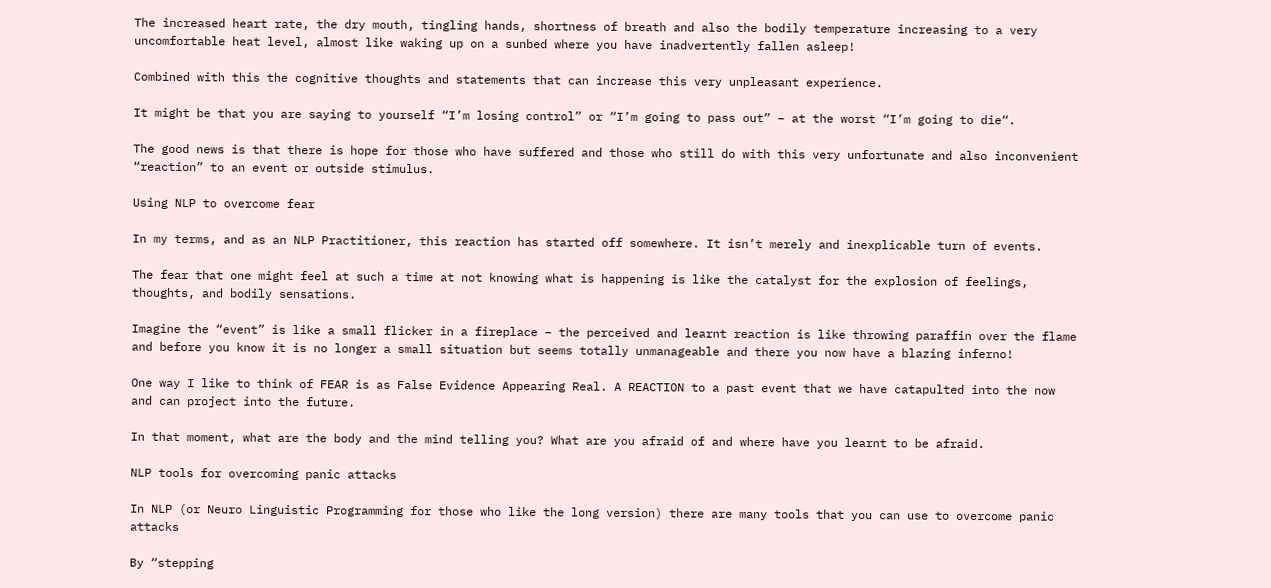The increased heart rate, the dry mouth, tingling hands, shortness of breath and also the bodily temperature increasing to a very uncomfortable heat level, almost like waking up on a sunbed where you have inadvertently fallen asleep!

Combined with this the cognitive thoughts and statements that can increase this very unpleasant experience.

It might be that you are saying to yourself “I’m losing control” or “I’m going to pass out” – at the worst “I’m going to die“.

The good news is that there is hope for those who have suffered and those who still do with this very unfortunate and also inconvenient “reaction” to an event or outside stimulus.

Using NLP to overcome fear

In my terms, and as an NLP Practitioner, this reaction has started off somewhere. It isn’t merely and inexplicable turn of events.

The fear that one might feel at such a time at not knowing what is happening is like the catalyst for the explosion of feelings, thoughts, and bodily sensations.

Imagine the “event” is like a small flicker in a fireplace – the perceived and learnt reaction is like throwing paraffin over the flame and before you know it is no longer a small situation but seems totally unmanageable and there you now have a blazing inferno!

One way I like to think of FEAR is as False Evidence Appearing Real. A REACTION to a past event that we have catapulted into the now and can project into the future.

In that moment, what are the body and the mind telling you? What are you afraid of and where have you learnt to be afraid.

NLP tools for overcoming panic attacks

In NLP (or Neuro Linguistic Programming for those who like the long version) there are many tools that you can use to overcome panic attacks

By “stepping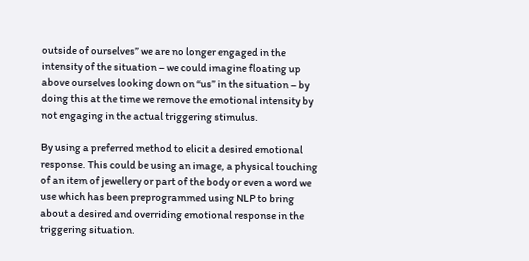outside of ourselves” we are no longer engaged in the intensity of the situation – we could imagine floating up above ourselves looking down on “us” in the situation – by doing this at the time we remove the emotional intensity by not engaging in the actual triggering stimulus.

By using a preferred method to elicit a desired emotional response. This could be using an image, a physical touching of an item of jewellery or part of the body or even a word we use which has been preprogrammed using NLP to bring about a desired and overriding emotional response in the triggering situation.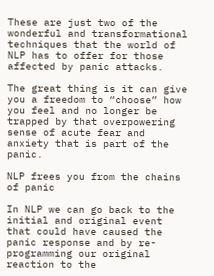These are just two of the wonderful and transformational techniques that the world of NLP has to offer for those affected by panic attacks.

The great thing is it can give you a freedom to “choose” how you feel and no longer be trapped by that overpowering sense of acute fear and anxiety that is part of the panic.

NLP frees you from the chains of panic

In NLP we can go back to the initial and original event that could have caused the panic response and by re-programming our original reaction to the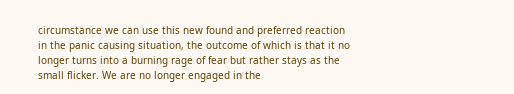circumstance we can use this new found and preferred reaction in the panic causing situation, the outcome of which is that it no longer turns into a burning rage of fear but rather stays as the small flicker. We are no longer engaged in the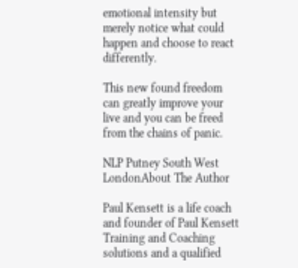emotional intensity but merely notice what could happen and choose to react differently.

This new found freedom can greatly improve your live and you can be freed from the chains of panic.

NLP Putney South West LondonAbout The Author

Paul Kensett is a life coach and founder of Paul Kensett Training and Coaching solutions and a qualified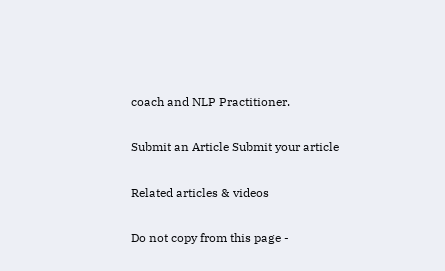coach and NLP Practitioner.

Submit an Article Submit your article

Related articles & videos

Do not copy from this page -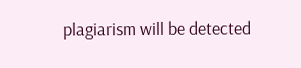plagiarism will be detected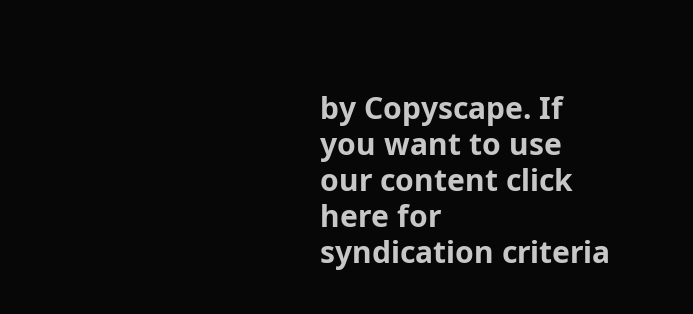by Copyscape. If you want to use our content click here for syndication criteria